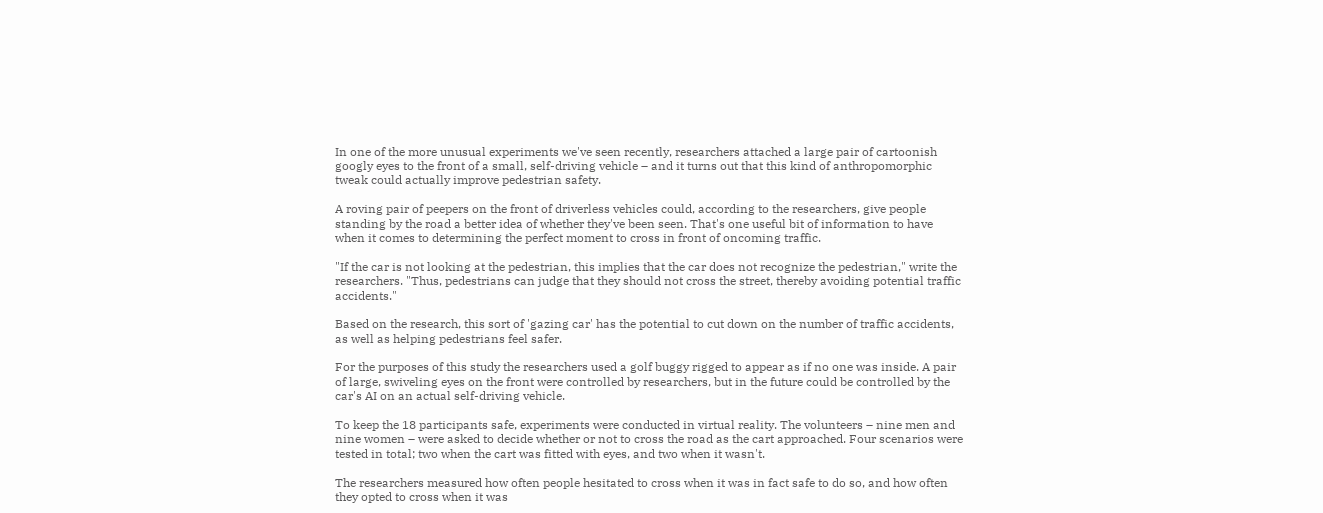In one of the more unusual experiments we've seen recently, researchers attached a large pair of cartoonish googly eyes to the front of a small, self-driving vehicle – and it turns out that this kind of anthropomorphic tweak could actually improve pedestrian safety.

A roving pair of peepers on the front of driverless vehicles could, according to the researchers, give people standing by the road a better idea of whether they've been seen. That's one useful bit of information to have when it comes to determining the perfect moment to cross in front of oncoming traffic.

"If the car is not looking at the pedestrian, this implies that the car does not recognize the pedestrian," write the researchers. "Thus, pedestrians can judge that they should not cross the street, thereby avoiding potential traffic accidents."

Based on the research, this sort of 'gazing car' has the potential to cut down on the number of traffic accidents, as well as helping pedestrians feel safer.

For the purposes of this study the researchers used a golf buggy rigged to appear as if no one was inside. A pair of large, swiveling eyes on the front were controlled by researchers, but in the future could be controlled by the car's AI on an actual self-driving vehicle.

To keep the 18 participants safe, experiments were conducted in virtual reality. The volunteers – nine men and nine women – were asked to decide whether or not to cross the road as the cart approached. Four scenarios were tested in total; two when the cart was fitted with eyes, and two when it wasn't.

The researchers measured how often people hesitated to cross when it was in fact safe to do so, and how often they opted to cross when it was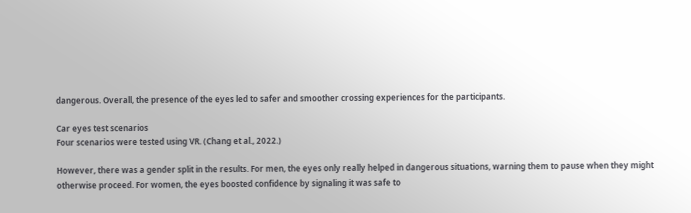dangerous. Overall, the presence of the eyes led to safer and smoother crossing experiences for the participants.

Car eyes test scenarios
Four scenarios were tested using VR. (Chang et al., 2022.)

However, there was a gender split in the results. For men, the eyes only really helped in dangerous situations, warning them to pause when they might otherwise proceed. For women, the eyes boosted confidence by signaling it was safe to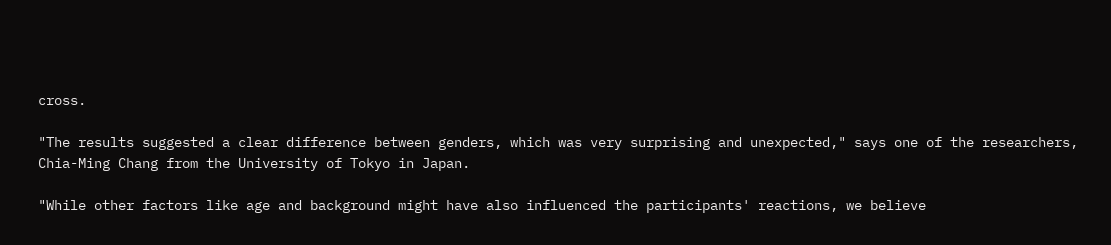cross.

"The results suggested a clear difference between genders, which was very surprising and unexpected," says one of the researchers, Chia-Ming Chang from the University of Tokyo in Japan.

"While other factors like age and background might have also influenced the participants' reactions, we believe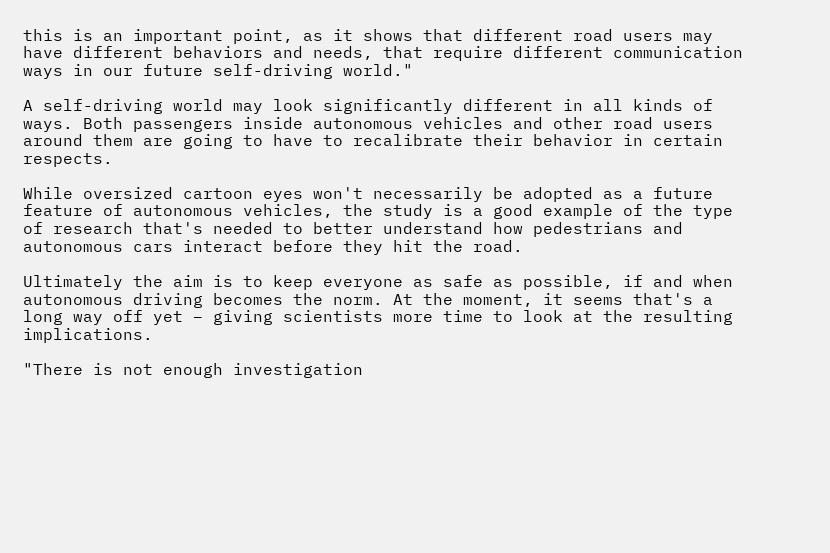this is an important point, as it shows that different road users may have different behaviors and needs, that require different communication ways in our future self-driving world."

A self-driving world may look significantly different in all kinds of ways. Both passengers inside autonomous vehicles and other road users around them are going to have to recalibrate their behavior in certain respects.

While oversized cartoon eyes won't necessarily be adopted as a future feature of autonomous vehicles, the study is a good example of the type of research that's needed to better understand how pedestrians and autonomous cars interact before they hit the road.

Ultimately the aim is to keep everyone as safe as possible, if and when autonomous driving becomes the norm. At the moment, it seems that's a long way off yet – giving scientists more time to look at the resulting implications.

"There is not enough investigation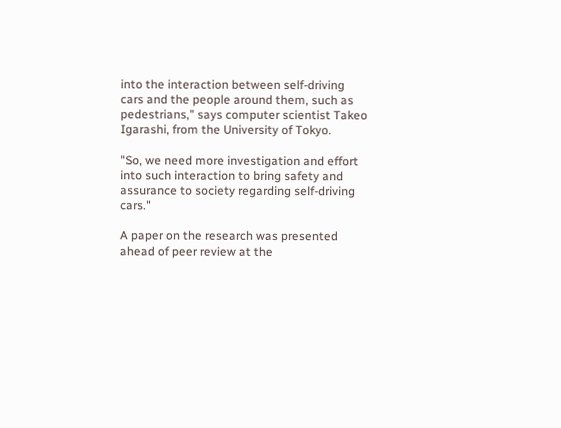into the interaction between self-driving cars and the people around them, such as pedestrians," says computer scientist Takeo Igarashi, from the University of Tokyo.

"So, we need more investigation and effort into such interaction to bring safety and assurance to society regarding self-driving cars."

A paper on the research was presented ahead of peer review at the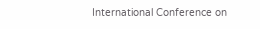International Conference on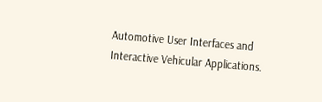Automotive User Interfaces and Interactive Vehicular Applications.